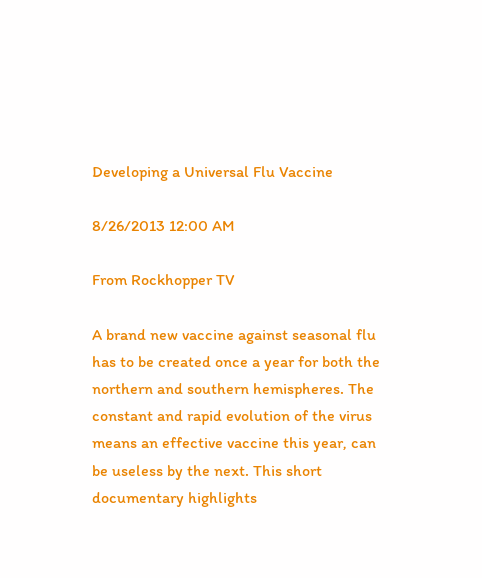Developing a Universal Flu Vaccine

8/26/2013 12:00 AM

From Rockhopper TV

A brand new vaccine against seasonal flu has to be created once a year for both the northern and southern hemispheres. The constant and rapid evolution of the virus means an effective vaccine this year, can be useless by the next. This short documentary highlights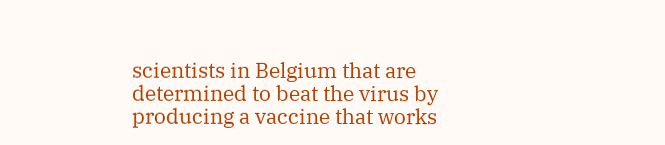scientists in Belgium that are determined to beat the virus by producing a vaccine that works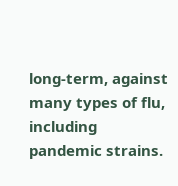long-term, against many types of flu, including pandemic strains.